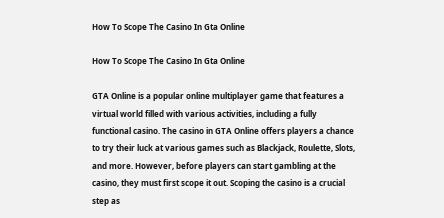How To Scope The Casino In Gta Online

How To Scope The Casino In Gta Online

GTA Online is a popular online multiplayer game that features a virtual world filled with various activities, including a fully functional casino. The casino in GTA Online offers players a chance to try their luck at various games such as Blackjack, Roulette, Slots, and more. However, before players can start gambling at the casino, they must first scope it out. Scoping the casino is a crucial step as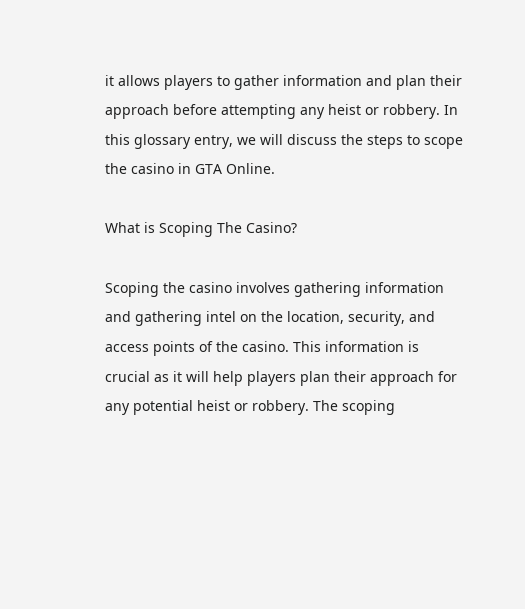it allows players to gather information and plan their approach before attempting any heist or robbery. In this glossary entry, we will discuss the steps to scope the casino in GTA Online.

What is Scoping The Casino?

Scoping the casino involves gathering information and gathering intel on the location, security, and access points of the casino. This information is crucial as it will help players plan their approach for any potential heist or robbery. The scoping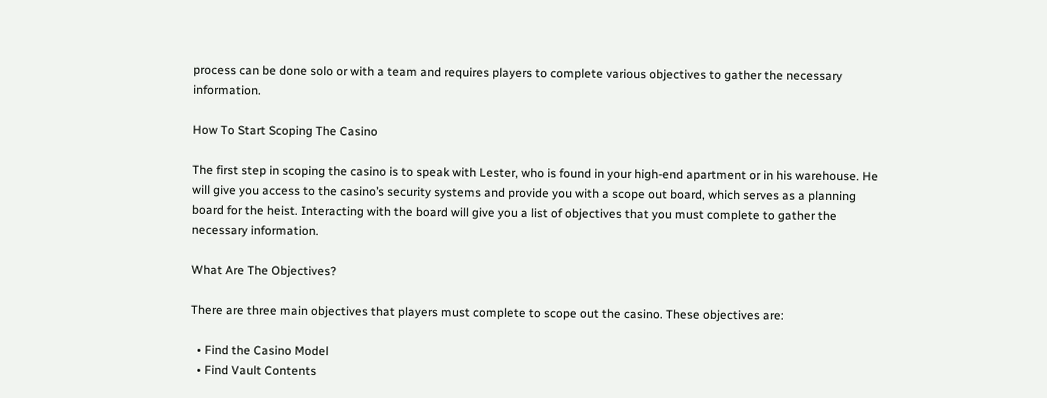process can be done solo or with a team and requires players to complete various objectives to gather the necessary information.

How To Start Scoping The Casino

The first step in scoping the casino is to speak with Lester, who is found in your high-end apartment or in his warehouse. He will give you access to the casino’s security systems and provide you with a scope out board, which serves as a planning board for the heist. Interacting with the board will give you a list of objectives that you must complete to gather the necessary information.

What Are The Objectives?

There are three main objectives that players must complete to scope out the casino. These objectives are:

  • Find the Casino Model
  • Find Vault Contents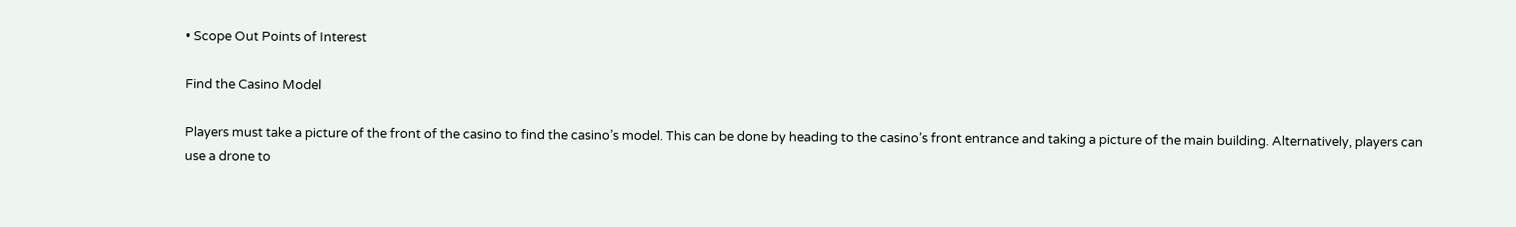• Scope Out Points of Interest

Find the Casino Model

Players must take a picture of the front of the casino to find the casino’s model. This can be done by heading to the casino’s front entrance and taking a picture of the main building. Alternatively, players can use a drone to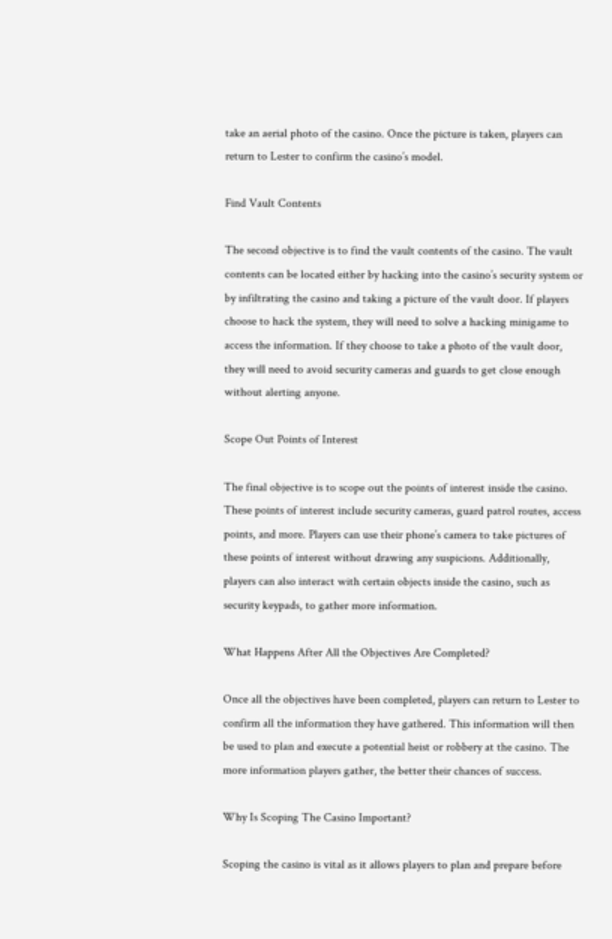take an aerial photo of the casino. Once the picture is taken, players can return to Lester to confirm the casino’s model.

Find Vault Contents

The second objective is to find the vault contents of the casino. The vault contents can be located either by hacking into the casino’s security system or by infiltrating the casino and taking a picture of the vault door. If players choose to hack the system, they will need to solve a hacking minigame to access the information. If they choose to take a photo of the vault door, they will need to avoid security cameras and guards to get close enough without alerting anyone.

Scope Out Points of Interest

The final objective is to scope out the points of interest inside the casino. These points of interest include security cameras, guard patrol routes, access points, and more. Players can use their phone’s camera to take pictures of these points of interest without drawing any suspicions. Additionally, players can also interact with certain objects inside the casino, such as security keypads, to gather more information.

What Happens After All the Objectives Are Completed?

Once all the objectives have been completed, players can return to Lester to confirm all the information they have gathered. This information will then be used to plan and execute a potential heist or robbery at the casino. The more information players gather, the better their chances of success.

Why Is Scoping The Casino Important?

Scoping the casino is vital as it allows players to plan and prepare before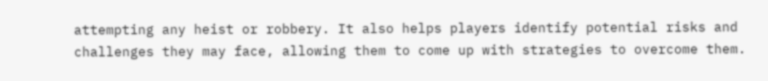attempting any heist or robbery. It also helps players identify potential risks and challenges they may face, allowing them to come up with strategies to overcome them.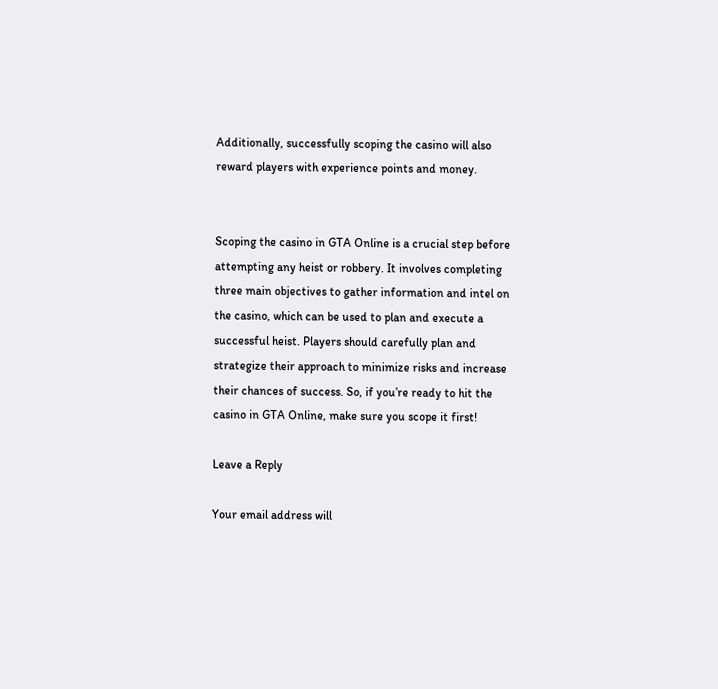Additionally, successfully scoping the casino will also reward players with experience points and money.


Scoping the casino in GTA Online is a crucial step before attempting any heist or robbery. It involves completing three main objectives to gather information and intel on the casino, which can be used to plan and execute a successful heist. Players should carefully plan and strategize their approach to minimize risks and increase their chances of success. So, if you’re ready to hit the casino in GTA Online, make sure you scope it first!

Leave a Reply

Your email address will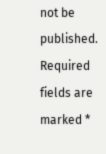not be published. Required fields are marked *